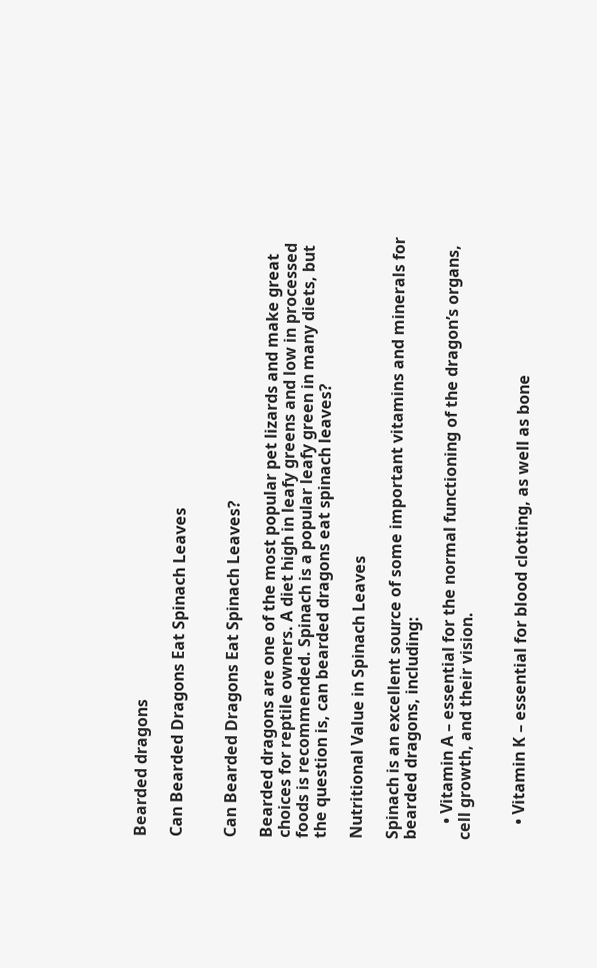Bearded dragons

Can Bearded Dragons Eat Spinach Leaves


Can Bearded Dragons Eat Spinach Leaves?

Bearded dragons are one of the most popular pet lizards and make great choices for reptile owners. A diet high in leafy greens and low in processed foods is recommended. Spinach is a popular leafy green in many diets, but the question is, can bearded dragons eat spinach leaves?

Nutritional Value in Spinach Leaves

Spinach is an excellent source of some important vitamins and minerals for bearded dragons, including:

    • Vitamin A – essential for the normal functioning of the dragon’s organs, cell growth, and their vision.


    • Vitamin K – essential for blood clotting, as well as bone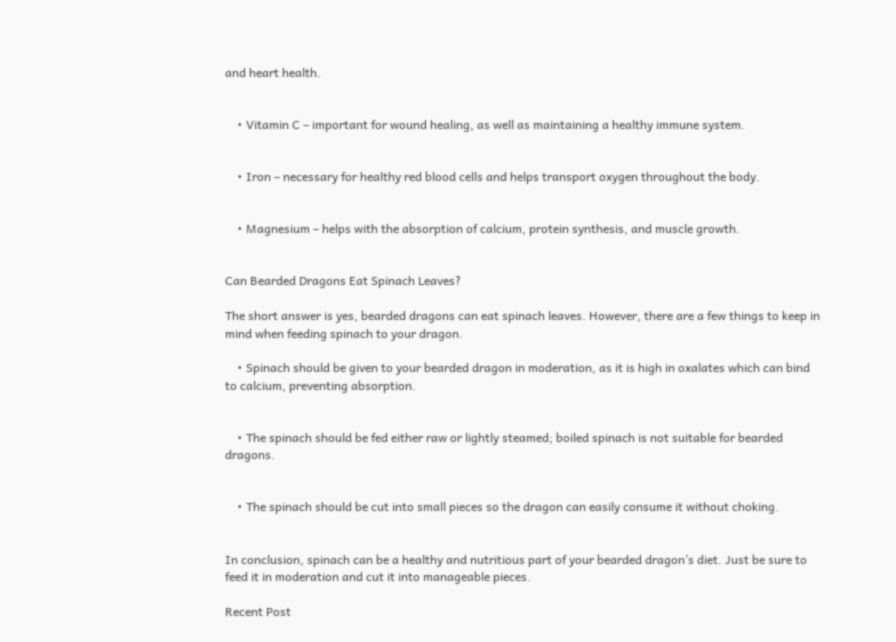and heart health.


    • Vitamin C – important for wound healing, as well as maintaining a healthy immune system.


    • Iron – necessary for healthy red blood cells and helps transport oxygen throughout the body.


    • Magnesium – helps with the absorption of calcium, protein synthesis, and muscle growth.


Can Bearded Dragons Eat Spinach Leaves?

The short answer is yes, bearded dragons can eat spinach leaves. However, there are a few things to keep in mind when feeding spinach to your dragon.

    • Spinach should be given to your bearded dragon in moderation, as it is high in oxalates which can bind to calcium, preventing absorption.


    • The spinach should be fed either raw or lightly steamed; boiled spinach is not suitable for bearded dragons.


    • The spinach should be cut into small pieces so the dragon can easily consume it without choking.


In conclusion, spinach can be a healthy and nutritious part of your bearded dragon’s diet. Just be sure to feed it in moderation and cut it into manageable pieces.

Recent Post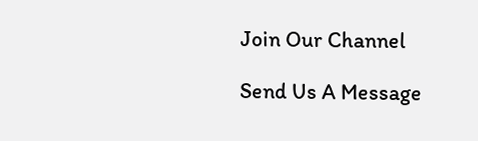Join Our Channel

Send Us A Message